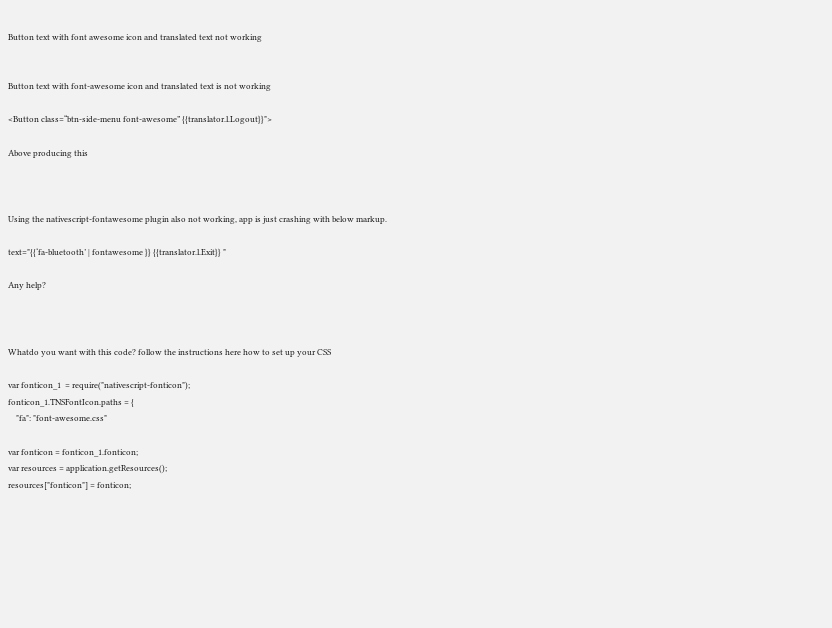Button text with font awesome icon and translated text not working


Button text with font-awesome icon and translated text is not working

<Button class=“btn-side-menu font-awesome” {{translator.l.Logout}}">

Above producing this



Using the nativescript-fontawesome plugin also not working, app is just crashing with below markup.

text="{{‘fa-bluetooth’ | fontawesome }} {{translator.l.Exit}} "

Any help?



Whatdo you want with this code? follow the instructions here how to set up your CSS

var fonticon_1  = require("nativescript-fonticon");
fonticon_1.TNSFontIcon.paths = {
    "fa": "font-awesome.css"

var fonticon = fonticon_1.fonticon;
var resources = application.getResources();
resources["fonticon"] = fonticon;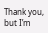Thank you, but I’m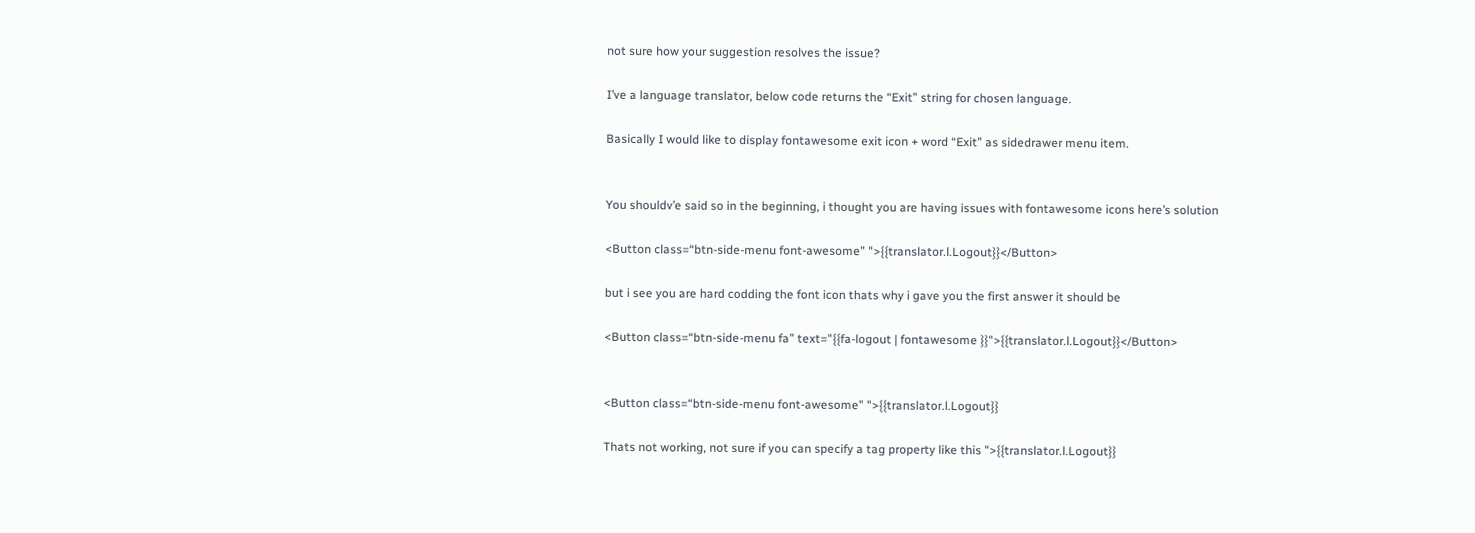not sure how your suggestion resolves the issue?

I’ve a language translator, below code returns the “Exit” string for chosen language.

Basically I would like to display fontawesome exit icon + word “Exit” as sidedrawer menu item.


You shouldv’e said so in the beginning, i thought you are having issues with fontawesome icons here’s solution

<Button class=“btn-side-menu font-awesome” ">{{translator.l.Logout}}</Button>

but i see you are hard codding the font icon thats why i gave you the first answer it should be

<Button class=“btn-side-menu fa” text="{{fa-logout | fontawesome }}">{{translator.l.Logout}}</Button>


<Button class=“btn-side-menu font-awesome” ">{{translator.l.Logout}}

Thats not working, not sure if you can specify a tag property like this ">{{translator.l.Logout}}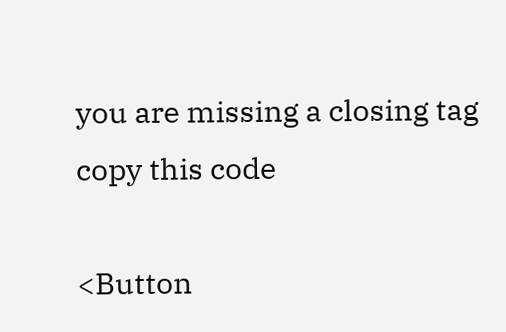you are missing a closing tag copy this code

<Button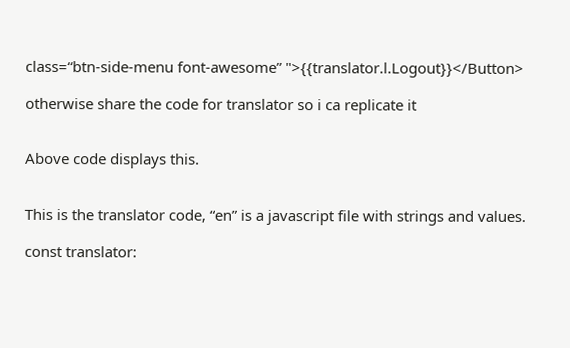class=“btn-side-menu font-awesome” ">{{translator.l.Logout}}</Button>

otherwise share the code for translator so i ca replicate it


Above code displays this.


This is the translator code, “en” is a javascript file with strings and values.

const translator: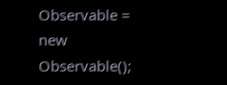Observable = new Observable();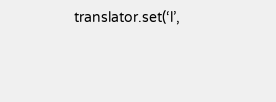translator.set(‘l’,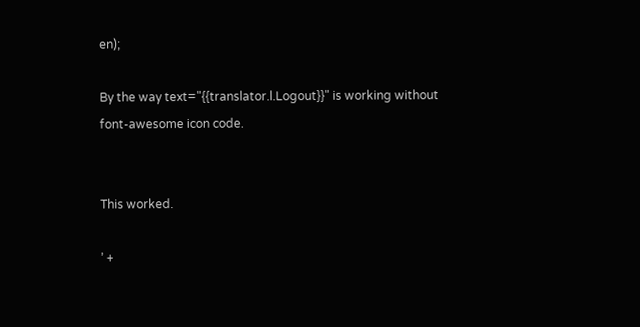en);

By the way text="{{translator.l.Logout}}" is working without font-awesome icon code.


This worked.

’ +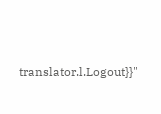translator.l.Logout}}"